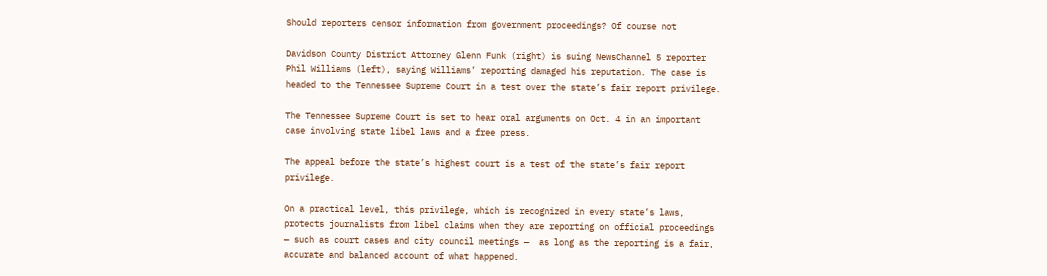Should reporters censor information from government proceedings? Of course not

Davidson County District Attorney Glenn Funk (right) is suing NewsChannel 5 reporter Phil Williams (left), saying Williams’ reporting damaged his reputation. The case is headed to the Tennessee Supreme Court in a test over the state’s fair report privilege.

The Tennessee Supreme Court is set to hear oral arguments on Oct. 4 in an important case involving state libel laws and a free press.

The appeal before the state’s highest court is a test of the state’s fair report privilege.

On a practical level, this privilege, which is recognized in every state’s laws, protects journalists from libel claims when they are reporting on official proceedings — such as court cases and city council meetings —  as long as the reporting is a fair, accurate and balanced account of what happened.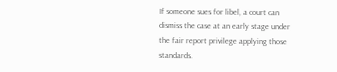If someone sues for libel, a court can dismiss the case at an early stage under the fair report privilege applying those standards.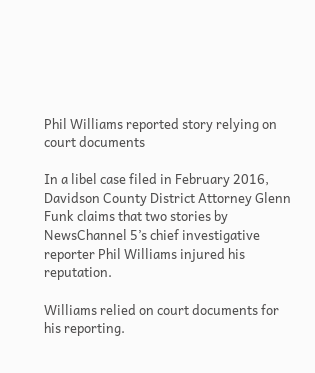Phil Williams reported story relying on court documents

In a libel case filed in February 2016, Davidson County District Attorney Glenn Funk claims that two stories by NewsChannel 5’s chief investigative reporter Phil Williams injured his reputation.

Williams relied on court documents for his reporting.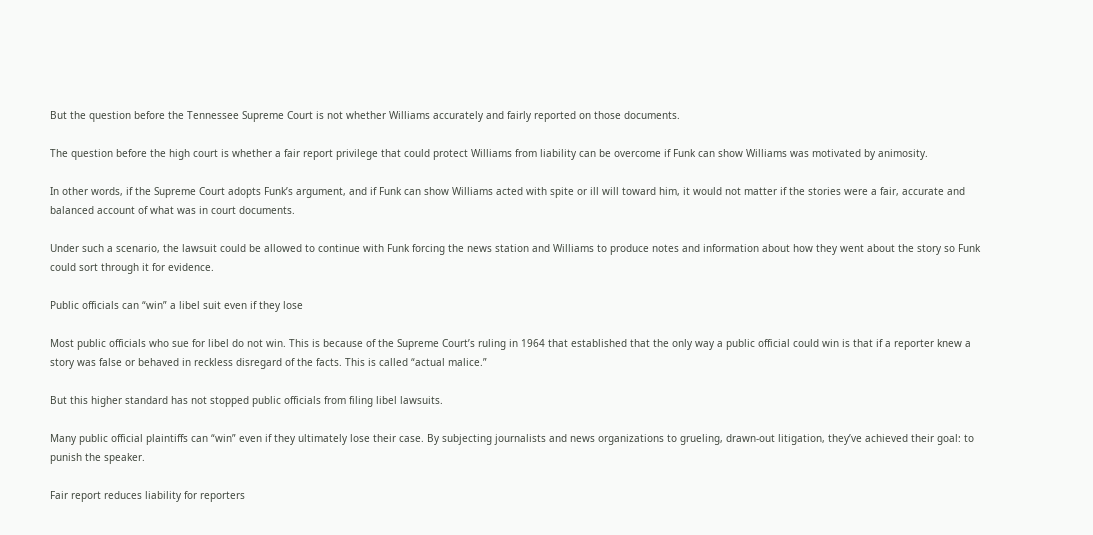But the question before the Tennessee Supreme Court is not whether Williams accurately and fairly reported on those documents.

The question before the high court is whether a fair report privilege that could protect Williams from liability can be overcome if Funk can show Williams was motivated by animosity.

In other words, if the Supreme Court adopts Funk’s argument, and if Funk can show Williams acted with spite or ill will toward him, it would not matter if the stories were a fair, accurate and balanced account of what was in court documents.

Under such a scenario, the lawsuit could be allowed to continue with Funk forcing the news station and Williams to produce notes and information about how they went about the story so Funk could sort through it for evidence.

Public officials can “win” a libel suit even if they lose

Most public officials who sue for libel do not win. This is because of the Supreme Court’s ruling in 1964 that established that the only way a public official could win is that if a reporter knew a story was false or behaved in reckless disregard of the facts. This is called “actual malice.”

But this higher standard has not stopped public officials from filing libel lawsuits.

Many public official plaintiffs can “win” even if they ultimately lose their case. By subjecting journalists and news organizations to grueling, drawn-out litigation, they’ve achieved their goal: to punish the speaker.

Fair report reduces liability for reporters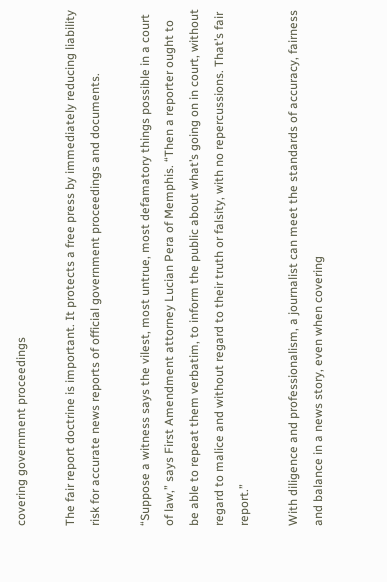covering government proceedings

The fair report doctrine is important. It protects a free press by immediately reducing liability risk for accurate news reports of official government proceedings and documents.

“Suppose a witness says the vilest, most untrue, most defamatory things possible in a court of law,” says First Amendment attorney Lucian Pera of Memphis. “Then a reporter ought to be able to repeat them verbatim, to inform the public about what’s going on in court, without regard to malice and without regard to their truth or falsity, with no repercussions. That’s fair report.”

With diligence and professionalism, a journalist can meet the standards of accuracy, fairness and balance in a news story, even when covering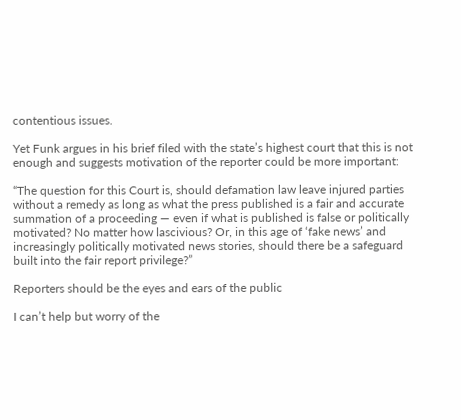contentious issues.

Yet Funk argues in his brief filed with the state’s highest court that this is not enough and suggests motivation of the reporter could be more important:

“The question for this Court is, should defamation law leave injured parties without a remedy as long as what the press published is a fair and accurate summation of a proceeding — even if what is published is false or politically motivated? No matter how lascivious? Or, in this age of ‘fake news’ and increasingly politically motivated news stories, should there be a safeguard built into the fair report privilege?”

Reporters should be the eyes and ears of the public

I can’t help but worry of the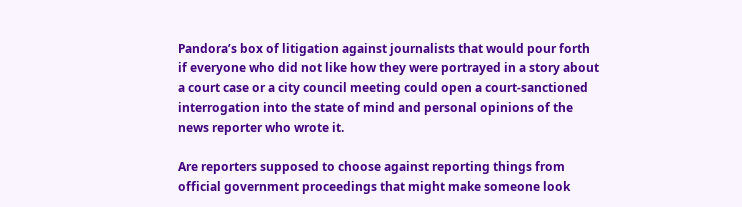Pandora’s box of litigation against journalists that would pour forth if everyone who did not like how they were portrayed in a story about a court case or a city council meeting could open a court-sanctioned interrogation into the state of mind and personal opinions of the news reporter who wrote it.

Are reporters supposed to choose against reporting things from official government proceedings that might make someone look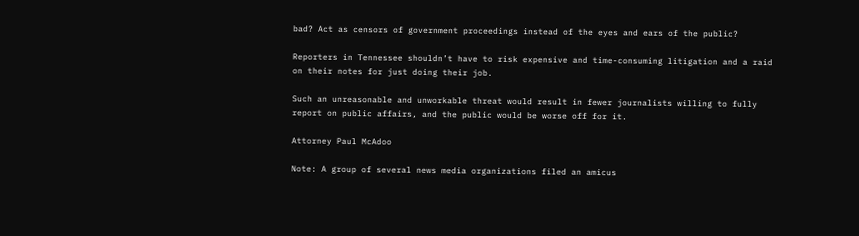bad? Act as censors of government proceedings instead of the eyes and ears of the public?

Reporters in Tennessee shouldn’t have to risk expensive and time-consuming litigation and a raid on their notes for just doing their job.

Such an unreasonable and unworkable threat would result in fewer journalists willing to fully report on public affairs, and the public would be worse off for it.

Attorney Paul McAdoo

Note: A group of several news media organizations filed an amicus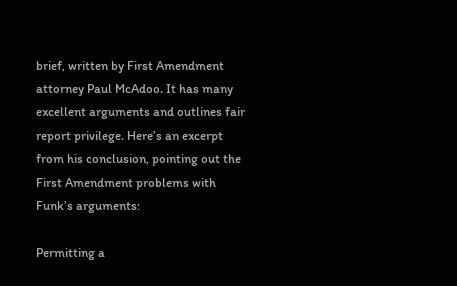brief, written by First Amendment attorney Paul McAdoo. It has many excellent arguments and outlines fair report privilege. Here’s an excerpt from his conclusion, pointing out the First Amendment problems with Funk’s arguments:

Permitting a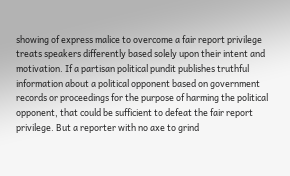showing of express malice to overcome a fair report privilege treats speakers differently based solely upon their intent and motivation. If a partisan political pundit publishes truthful information about a political opponent based on government records or proceedings for the purpose of harming the political opponent, that could be sufficient to defeat the fair report privilege. But a reporter with no axe to grind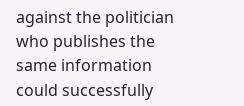against the politician who publishes the same information could successfully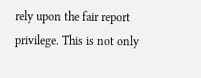rely upon the fair report privilege. This is not only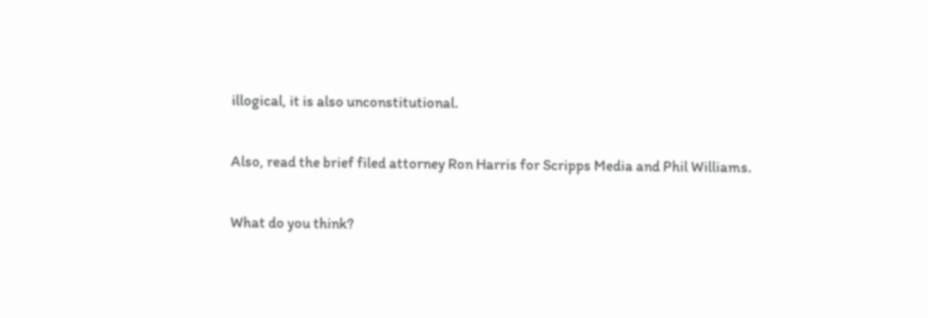illogical, it is also unconstitutional.

Also, read the brief filed attorney Ron Harris for Scripps Media and Phil Williams.

What do you think?